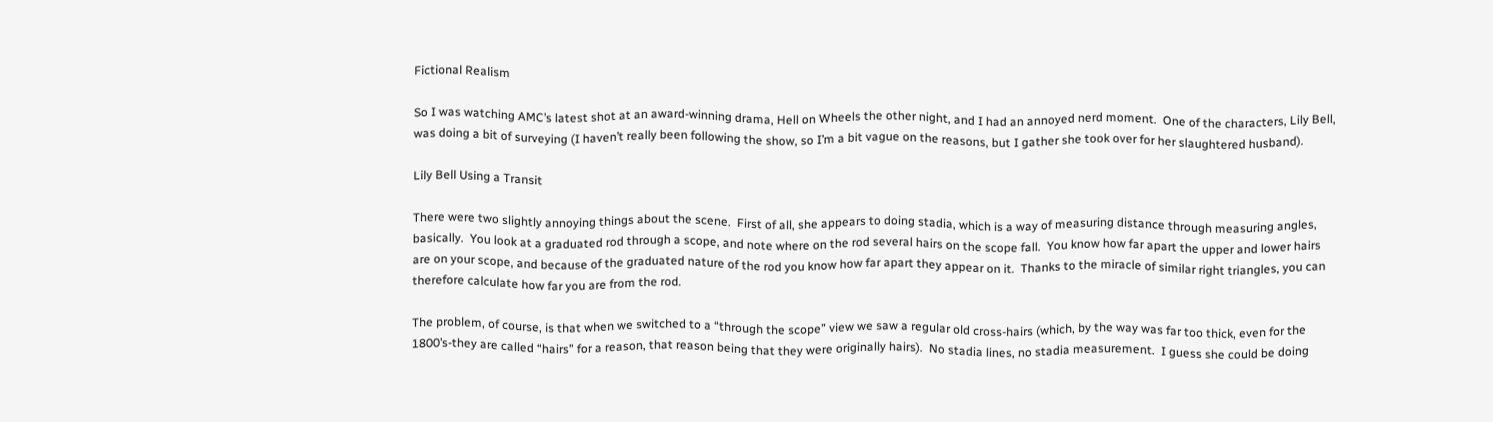Fictional Realism

So I was watching AMC’s latest shot at an award-winning drama, Hell on Wheels the other night, and I had an annoyed nerd moment.  One of the characters, Lily Bell, was doing a bit of surveying (I haven’t really been following the show, so I’m a bit vague on the reasons, but I gather she took over for her slaughtered husband).

Lily Bell Using a Transit

There were two slightly annoying things about the scene.  First of all, she appears to doing stadia, which is a way of measuring distance through measuring angles, basically.  You look at a graduated rod through a scope, and note where on the rod several hairs on the scope fall.  You know how far apart the upper and lower hairs are on your scope, and because of the graduated nature of the rod you know how far apart they appear on it.  Thanks to the miracle of similar right triangles, you can therefore calculate how far you are from the rod.

The problem, of course, is that when we switched to a “through the scope” view we saw a regular old cross-hairs (which, by the way was far too thick, even for the 1800’s-they are called “hairs” for a reason, that reason being that they were originally hairs).  No stadia lines, no stadia measurement.  I guess she could be doing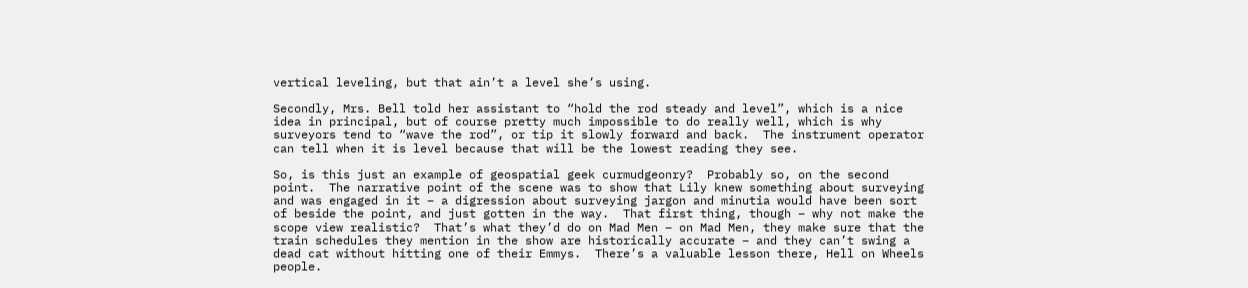vertical leveling, but that ain’t a level she’s using.

Secondly, Mrs. Bell told her assistant to “hold the rod steady and level”, which is a nice idea in principal, but of course pretty much impossible to do really well, which is why surveyors tend to “wave the rod”, or tip it slowly forward and back.  The instrument operator can tell when it is level because that will be the lowest reading they see.

So, is this just an example of geospatial geek curmudgeonry?  Probably so, on the second point.  The narrative point of the scene was to show that Lily knew something about surveying and was engaged in it – a digression about surveying jargon and minutia would have been sort of beside the point, and just gotten in the way.  That first thing, though – why not make the scope view realistic?  That’s what they’d do on Mad Men – on Mad Men, they make sure that the train schedules they mention in the show are historically accurate – and they can’t swing a dead cat without hitting one of their Emmys.  There’s a valuable lesson there, Hell on Wheels people.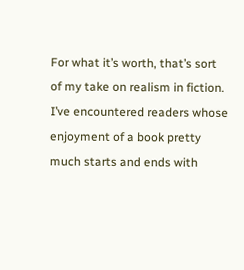For what it’s worth, that’s sort of my take on realism in fiction.   I’ve encountered readers whose enjoyment of a book pretty much starts and ends with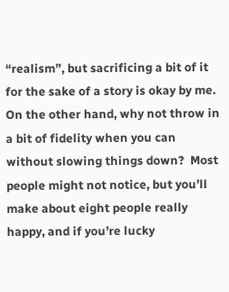“realism”, but sacrificing a bit of it for the sake of a story is okay by me.  On the other hand, why not throw in a bit of fidelity when you can without slowing things down?  Most people might not notice, but you’ll make about eight people really happy, and if you’re lucky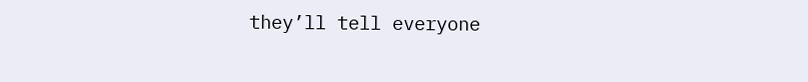they’ll tell everyone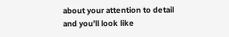about your attention to detail and you’ll look like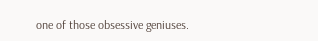one of those obsessive geniuses.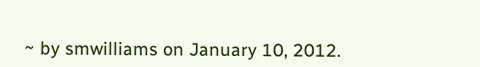~ by smwilliams on January 10, 2012.